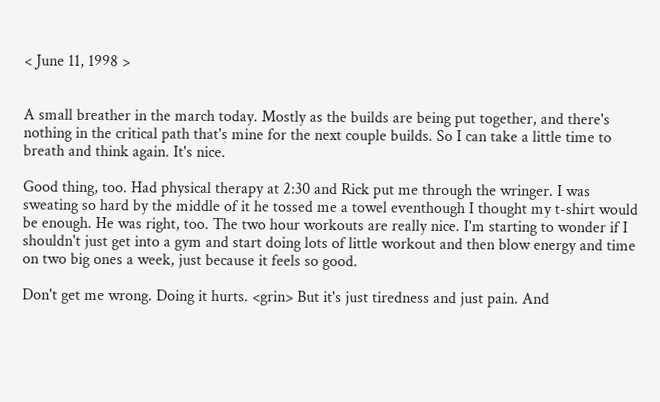< June 11, 1998 >


A small breather in the march today. Mostly as the builds are being put together, and there's nothing in the critical path that's mine for the next couple builds. So I can take a little time to breath and think again. It's nice.

Good thing, too. Had physical therapy at 2:30 and Rick put me through the wringer. I was sweating so hard by the middle of it he tossed me a towel eventhough I thought my t-shirt would be enough. He was right, too. The two hour workouts are really nice. I'm starting to wonder if I shouldn't just get into a gym and start doing lots of little workout and then blow energy and time on two big ones a week, just because it feels so good.

Don't get me wrong. Doing it hurts. <grin> But it's just tiredness and just pain. And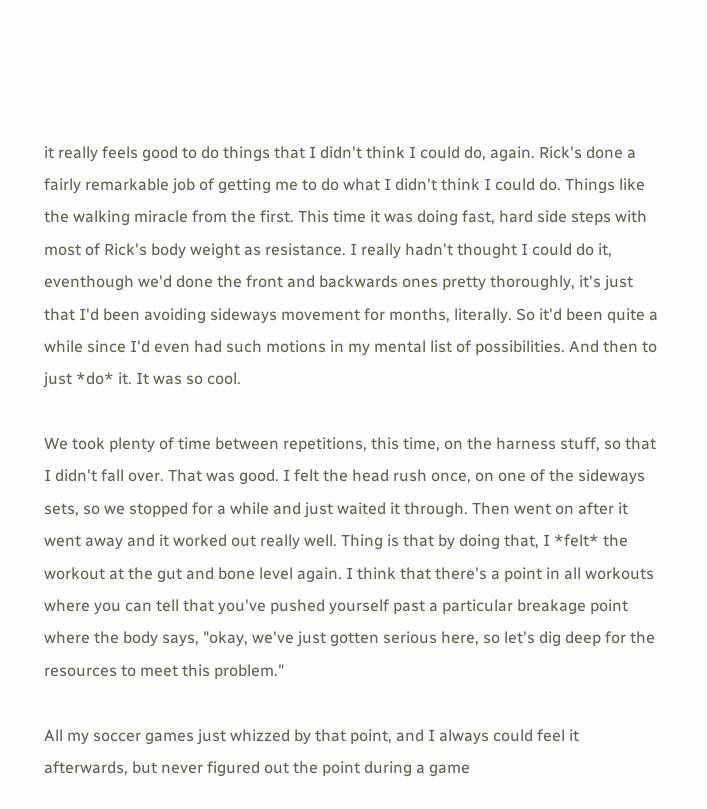it really feels good to do things that I didn't think I could do, again. Rick's done a fairly remarkable job of getting me to do what I didn't think I could do. Things like the walking miracle from the first. This time it was doing fast, hard side steps with most of Rick's body weight as resistance. I really hadn't thought I could do it, eventhough we'd done the front and backwards ones pretty thoroughly, it's just that I'd been avoiding sideways movement for months, literally. So it'd been quite a while since I'd even had such motions in my mental list of possibilities. And then to just *do* it. It was so cool.

We took plenty of time between repetitions, this time, on the harness stuff, so that I didn't fall over. That was good. I felt the head rush once, on one of the sideways sets, so we stopped for a while and just waited it through. Then went on after it went away and it worked out really well. Thing is that by doing that, I *felt* the workout at the gut and bone level again. I think that there's a point in all workouts where you can tell that you've pushed yourself past a particular breakage point where the body says, "okay, we've just gotten serious here, so let's dig deep for the resources to meet this problem."

All my soccer games just whizzed by that point, and I always could feel it afterwards, but never figured out the point during a game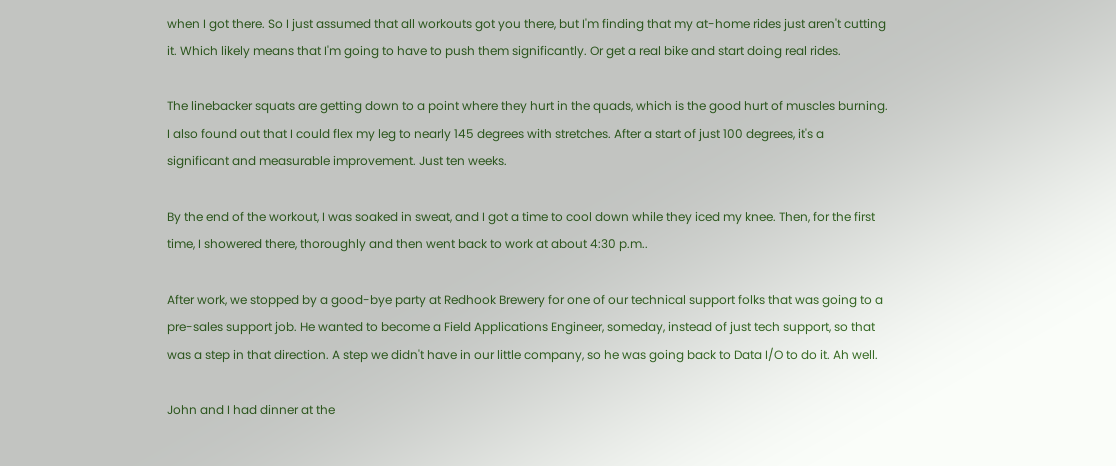when I got there. So I just assumed that all workouts got you there, but I'm finding that my at-home rides just aren't cutting it. Which likely means that I'm going to have to push them significantly. Or get a real bike and start doing real rides.

The linebacker squats are getting down to a point where they hurt in the quads, which is the good hurt of muscles burning. I also found out that I could flex my leg to nearly 145 degrees with stretches. After a start of just 100 degrees, it's a significant and measurable improvement. Just ten weeks.

By the end of the workout, I was soaked in sweat, and I got a time to cool down while they iced my knee. Then, for the first time, I showered there, thoroughly and then went back to work at about 4:30 p.m..

After work, we stopped by a good-bye party at Redhook Brewery for one of our technical support folks that was going to a pre-sales support job. He wanted to become a Field Applications Engineer, someday, instead of just tech support, so that was a step in that direction. A step we didn't have in our little company, so he was going back to Data I/O to do it. Ah well.

John and I had dinner at the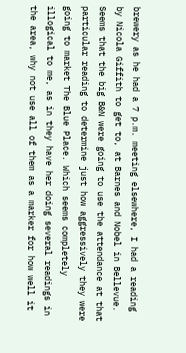brewery as he had a 7 p.m. meeting elsewhere, I had a reading by Nicola Giffith to get to, at Barnes and Nobel in Bellevue. Seems that the big B&N were going to use the attendance at that particular reading to determine just how aggressively they were going to market The Blue Place. Which seems completely illogical to me, as in they have her doing several readings in the area, why not use all of them as a marker for how well it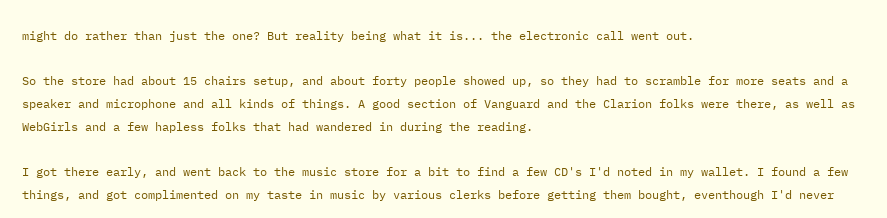might do rather than just the one? But reality being what it is... the electronic call went out.

So the store had about 15 chairs setup, and about forty people showed up, so they had to scramble for more seats and a speaker and microphone and all kinds of things. A good section of Vanguard and the Clarion folks were there, as well as WebGirls and a few hapless folks that had wandered in during the reading.

I got there early, and went back to the music store for a bit to find a few CD's I'd noted in my wallet. I found a few things, and got complimented on my taste in music by various clerks before getting them bought, eventhough I'd never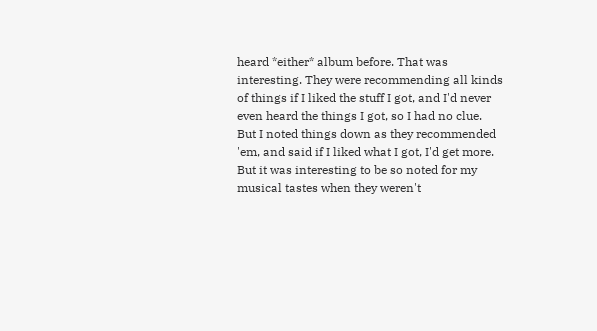heard *either* album before. That was interesting. They were recommending all kinds of things if I liked the stuff I got, and I'd never even heard the things I got, so I had no clue. But I noted things down as they recommended 'em, and said if I liked what I got, I'd get more. But it was interesting to be so noted for my musical tastes when they weren't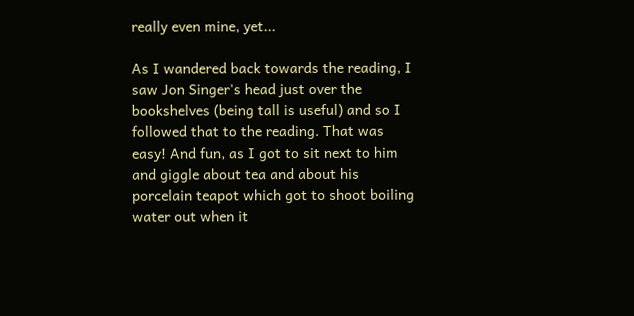really even mine, yet...

As I wandered back towards the reading, I saw Jon Singer's head just over the bookshelves (being tall is useful) and so I followed that to the reading. That was easy! And fun, as I got to sit next to him and giggle about tea and about his porcelain teapot which got to shoot boiling water out when it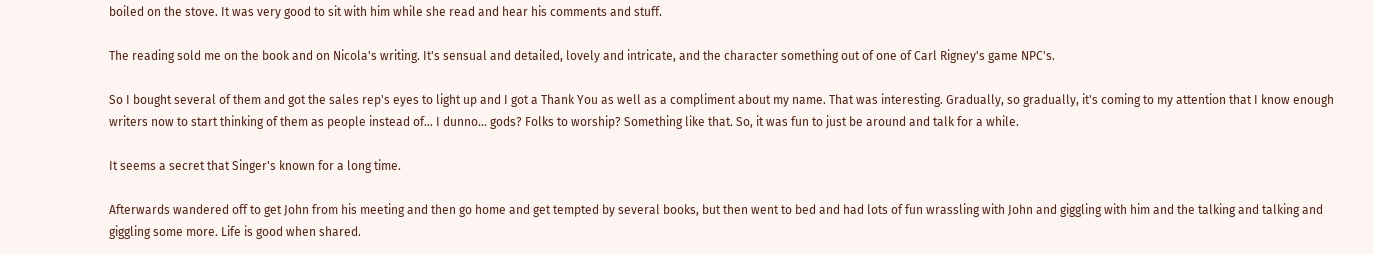boiled on the stove. It was very good to sit with him while she read and hear his comments and stuff.

The reading sold me on the book and on Nicola's writing. It's sensual and detailed, lovely and intricate, and the character something out of one of Carl Rigney's game NPC's.

So I bought several of them and got the sales rep's eyes to light up and I got a Thank You as well as a compliment about my name. That was interesting. Gradually, so gradually, it's coming to my attention that I know enough writers now to start thinking of them as people instead of... I dunno... gods? Folks to worship? Something like that. So, it was fun to just be around and talk for a while.

It seems a secret that Singer's known for a long time.

Afterwards wandered off to get John from his meeting and then go home and get tempted by several books, but then went to bed and had lots of fun wrassling with John and giggling with him and the talking and talking and giggling some more. Life is good when shared.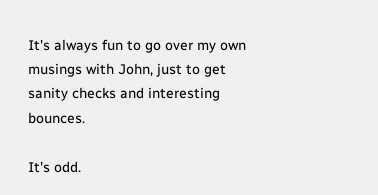It's always fun to go over my own musings with John, just to get sanity checks and interesting bounces.

It's odd.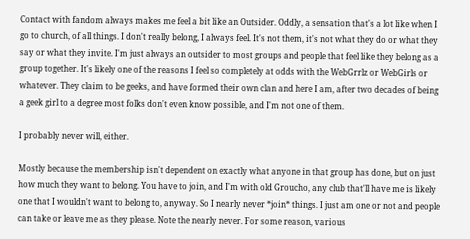Contact with fandom always makes me feel a bit like an Outsider. Oddly, a sensation that's a lot like when I go to church, of all things. I don't really belong, I always feel. It's not them, it's not what they do or what they say or what they invite. I'm just always an outsider to most groups and people that feel like they belong as a group together. It's likely one of the reasons I feel so completely at odds with the WebGrrlz or WebGirls or whatever. They claim to be geeks, and have formed their own clan and here I am, after two decades of being a geek girl to a degree most folks don't even know possible, and I'm not one of them.

I probably never will, either.

Mostly because the membership isn't dependent on exactly what anyone in that group has done, but on just how much they want to belong. You have to join, and I'm with old Groucho, any club that'll have me is likely one that I wouldn't want to belong to, anyway. So I nearly never *join* things. I just am one or not and people can take or leave me as they please. Note the nearly never. For some reason, various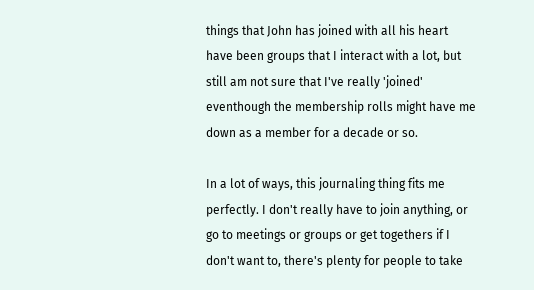things that John has joined with all his heart have been groups that I interact with a lot, but still am not sure that I've really 'joined' eventhough the membership rolls might have me down as a member for a decade or so.

In a lot of ways, this journaling thing fits me perfectly. I don't really have to join anything, or go to meetings or groups or get togethers if I don't want to, there's plenty for people to take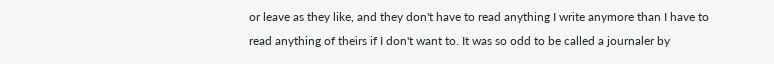or leave as they like, and they don't have to read anything I write anymore than I have to read anything of theirs if I don't want to. It was so odd to be called a journaler by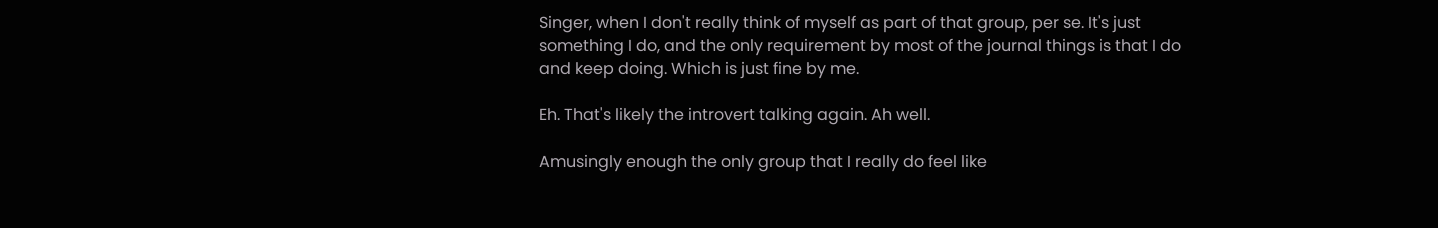Singer, when I don't really think of myself as part of that group, per se. It's just something I do, and the only requirement by most of the journal things is that I do and keep doing. Which is just fine by me.

Eh. That's likely the introvert talking again. Ah well.

Amusingly enough the only group that I really do feel like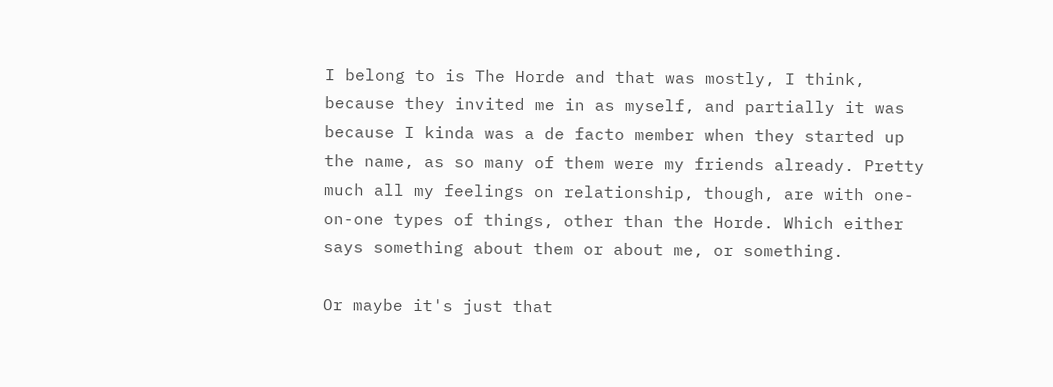I belong to is The Horde and that was mostly, I think, because they invited me in as myself, and partially it was because I kinda was a de facto member when they started up the name, as so many of them were my friends already. Pretty much all my feelings on relationship, though, are with one-on-one types of things, other than the Horde. Which either says something about them or about me, or something.

Or maybe it's just that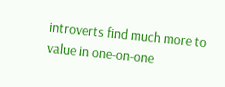introverts find much more to value in one-on-one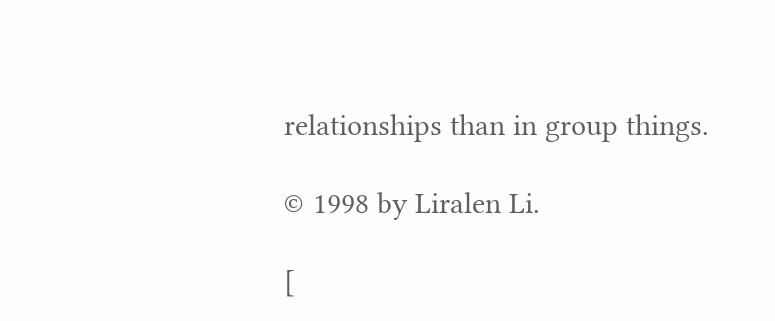relationships than in group things.

© 1998 by Liralen Li.

[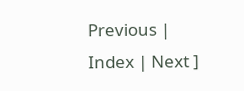Previous | Index | Next ]